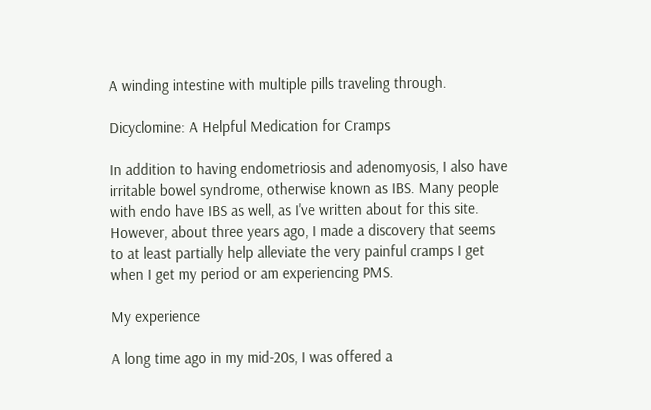A winding intestine with multiple pills traveling through.

Dicyclomine: A Helpful Medication for Cramps

In addition to having endometriosis and adenomyosis, I also have irritable bowel syndrome, otherwise known as IBS. Many people with endo have IBS as well, as I've written about for this site. However, about three years ago, I made a discovery that seems to at least partially help alleviate the very painful cramps I get when I get my period or am experiencing PMS.

My experience

A long time ago in my mid-20s, I was offered a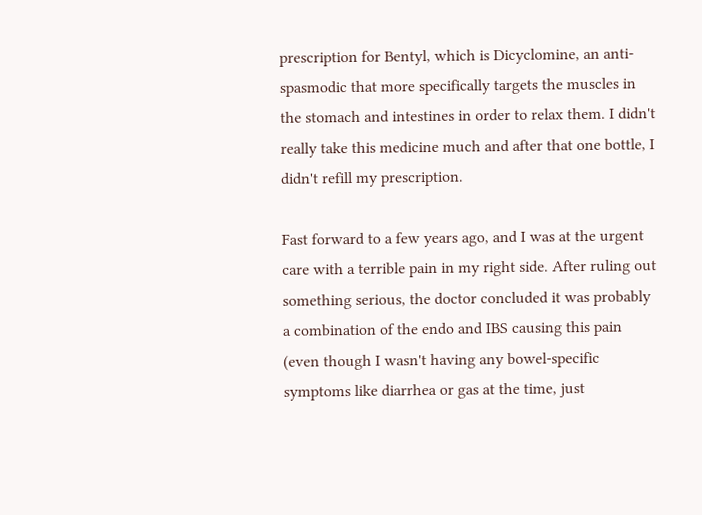prescription for Bentyl, which is Dicyclomine, an anti-spasmodic that more specifically targets the muscles in the stomach and intestines in order to relax them. I didn't really take this medicine much and after that one bottle, I didn't refill my prescription.

Fast forward to a few years ago, and I was at the urgent care with a terrible pain in my right side. After ruling out something serious, the doctor concluded it was probably a combination of the endo and IBS causing this pain (even though I wasn't having any bowel-specific symptoms like diarrhea or gas at the time, just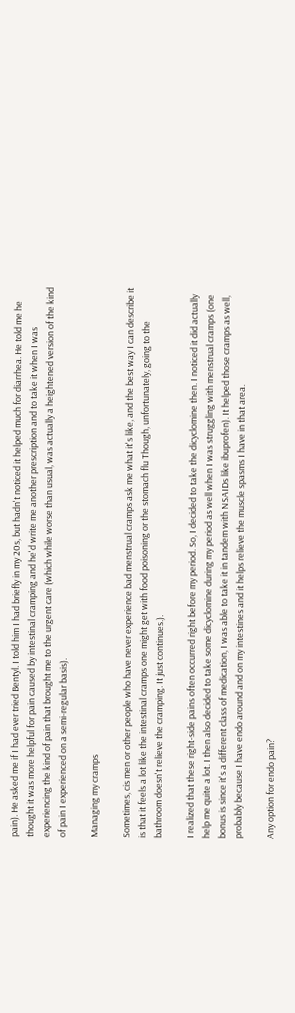pain). He asked me if I had ever tried Bentyl. I told him I had briefly in my 20s, but hadn't noticed it helped much for diarrhea. He told me he thought it was more helpful for pain caused by intestinal cramping and he'd write me another prescription and to take it when I was experiencing the kind of pain that brought me to the urgent care (which while worse than usual, was actually a heightened version of the kind of pain I experienced on a semi-regular basis).

Managing my cramps

Sometimes, cis men or other people who have never experience bad menstrual cramps ask me what it's like, and the best way I can describe it is that it feels a lot like the intestinal cramps one might get with food poisoning or the stomach flu Though, unfortunately, going to the bathroom doesn't relieve the cramping. It just continues.).

I realized that these right-side pains often occurred right before my period. So, I decided to take the dicyclomine then. I noticed it did actually help me quite a lot. I then also decided to take some dicyclomine during my period as well when I was struggling with menstrual cramps (one bonus is since it's a different class of medication, I was able to take it in tandem with NSAIDs like ibuprofen). It helped those cramps as well, probably because I have endo around and on my intestines and it helps relieve the muscle spasms I have in that area.

Any option for endo pain?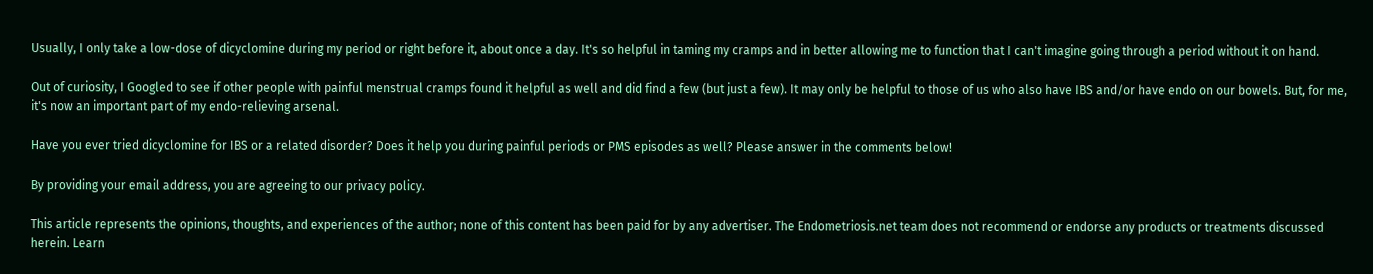Usually, I only take a low-dose of dicyclomine during my period or right before it, about once a day. It's so helpful in taming my cramps and in better allowing me to function that I can't imagine going through a period without it on hand.

Out of curiosity, I Googled to see if other people with painful menstrual cramps found it helpful as well and did find a few (but just a few). It may only be helpful to those of us who also have IBS and/or have endo on our bowels. But, for me, it's now an important part of my endo-relieving arsenal.

Have you ever tried dicyclomine for IBS or a related disorder? Does it help you during painful periods or PMS episodes as well? Please answer in the comments below!

By providing your email address, you are agreeing to our privacy policy.

This article represents the opinions, thoughts, and experiences of the author; none of this content has been paid for by any advertiser. The Endometriosis.net team does not recommend or endorse any products or treatments discussed herein. Learn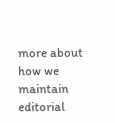more about how we maintain editorial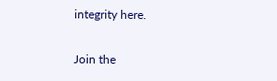integrity here.

Join the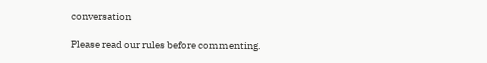conversation

Please read our rules before commenting.